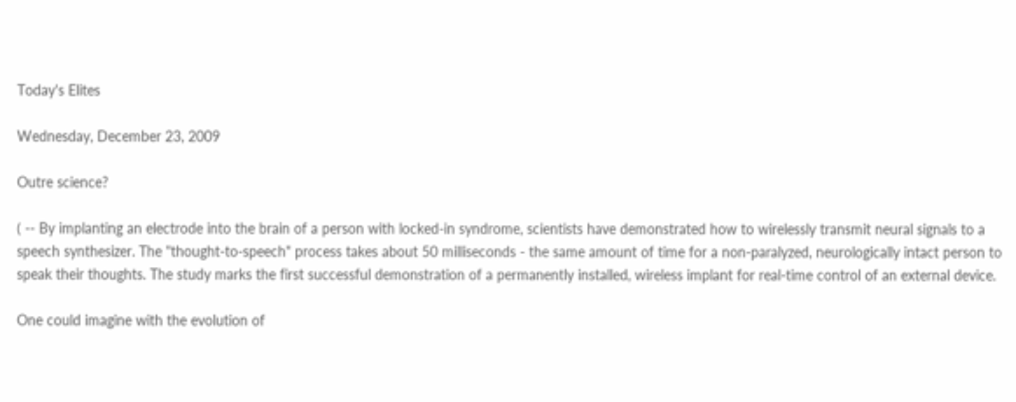Today's Elites

Wednesday, December 23, 2009

Outre science?

( -- By implanting an electrode into the brain of a person with locked-in syndrome, scientists have demonstrated how to wirelessly transmit neural signals to a speech synthesizer. The "thought-to-speech" process takes about 50 milliseconds - the same amount of time for a non-paralyzed, neurologically intact person to speak their thoughts. The study marks the first successful demonstration of a permanently installed, wireless implant for real-time control of an external device.

One could imagine with the evolution of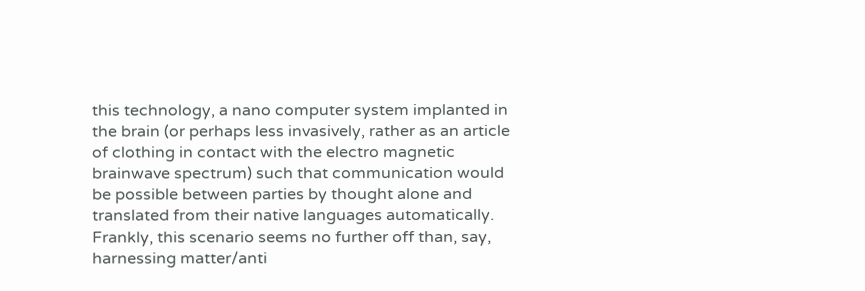this technology, a nano computer system implanted in the brain (or perhaps less invasively, rather as an article of clothing in contact with the electro magnetic brainwave spectrum) such that communication would be possible between parties by thought alone and translated from their native languages automatically. Frankly, this scenario seems no further off than, say, harnessing matter/anti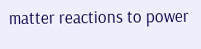matter reactions to power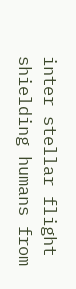inter stellar flight shielding humans from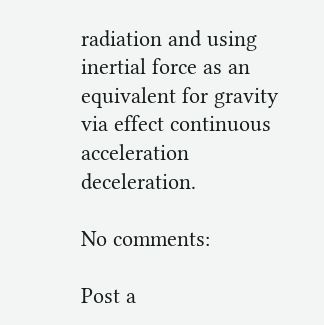radiation and using inertial force as an equivalent for gravity via effect continuous acceleration deceleration.

No comments:

Post a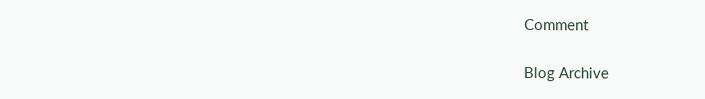Comment

Blog Archive